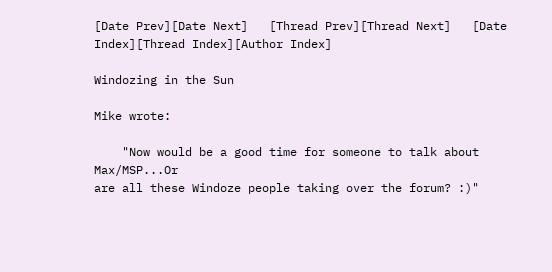[Date Prev][Date Next]   [Thread Prev][Thread Next]   [Date Index][Thread Index][Author Index]

Windozing in the Sun

Mike wrote:

    "Now would be a good time for someone to talk about Max/MSP...Or
are all these Windoze people taking over the forum? :)"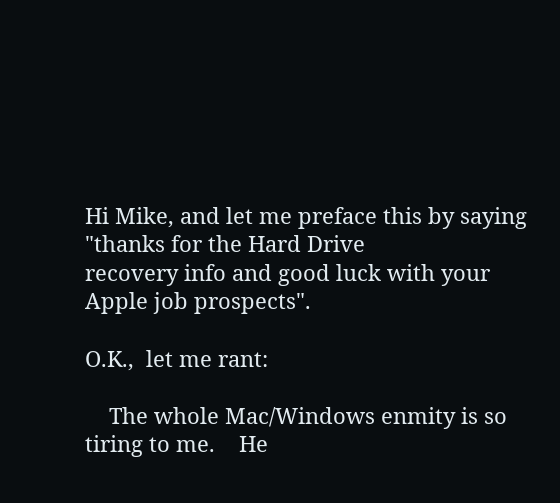Hi Mike, and let me preface this by saying "thanks for the Hard Drive
recovery info and good luck with your Apple job prospects".

O.K.,  let me rant:

    The whole Mac/Windows enmity is so tiring to me.    He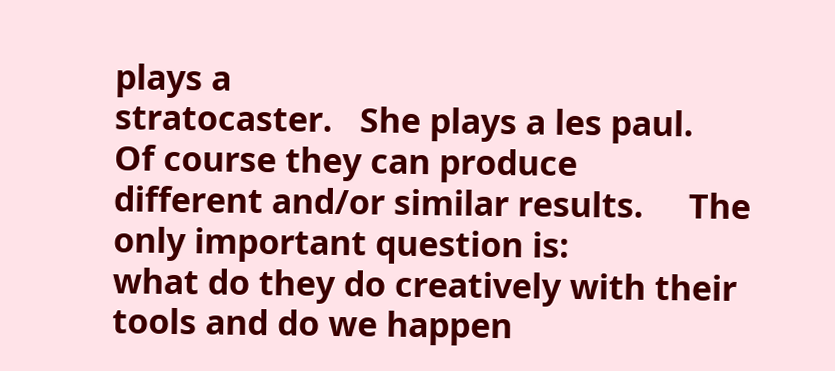plays a
stratocaster.   She plays a les paul.    Of course they can produce
different and/or similar results.     The only important question is:
what do they do creatively with their tools and do we happen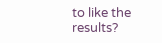to like the
results?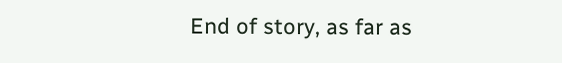End of story, as far as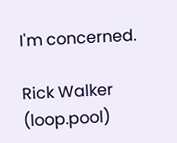I'm concerned.

Rick Walker  (loop.pool)